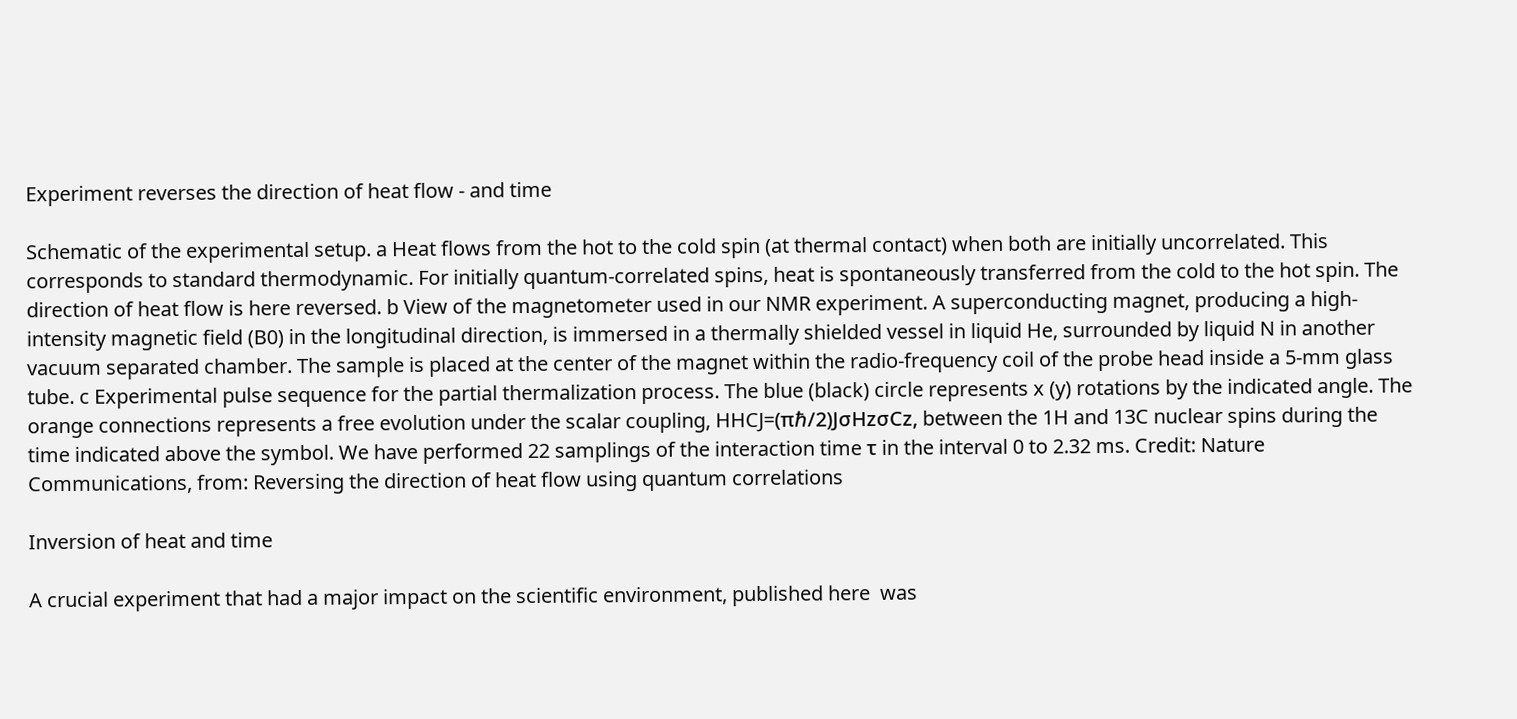Experiment reverses the direction of heat flow - and time

Schematic of the experimental setup. a Heat flows from the hot to the cold spin (at thermal contact) when both are initially uncorrelated. This corresponds to standard thermodynamic. For initially quantum-correlated spins, heat is spontaneously transferred from the cold to the hot spin. The direction of heat flow is here reversed. b View of the magnetometer used in our NMR experiment. A superconducting magnet, producing a high-intensity magnetic field (B0) in the longitudinal direction, is immersed in a thermally shielded vessel in liquid He, surrounded by liquid N in another vacuum separated chamber. The sample is placed at the center of the magnet within the radio-frequency coil of the probe head inside a 5-mm glass tube. c Experimental pulse sequence for the partial thermalization process. The blue (black) circle represents x (y) rotations by the indicated angle. The orange connections represents a free evolution under the scalar coupling, HHCJ=(πℏ/2)JσHzσCz, between the 1H and 13C nuclear spins during the time indicated above the symbol. We have performed 22 samplings of the interaction time τ in the interval 0 to 2.32 ms. Credit: Nature Communications, from: Reversing the direction of heat flow using quantum correlations

Inversion of heat and time

A crucial experiment that had a major impact on the scientific environment, published here  was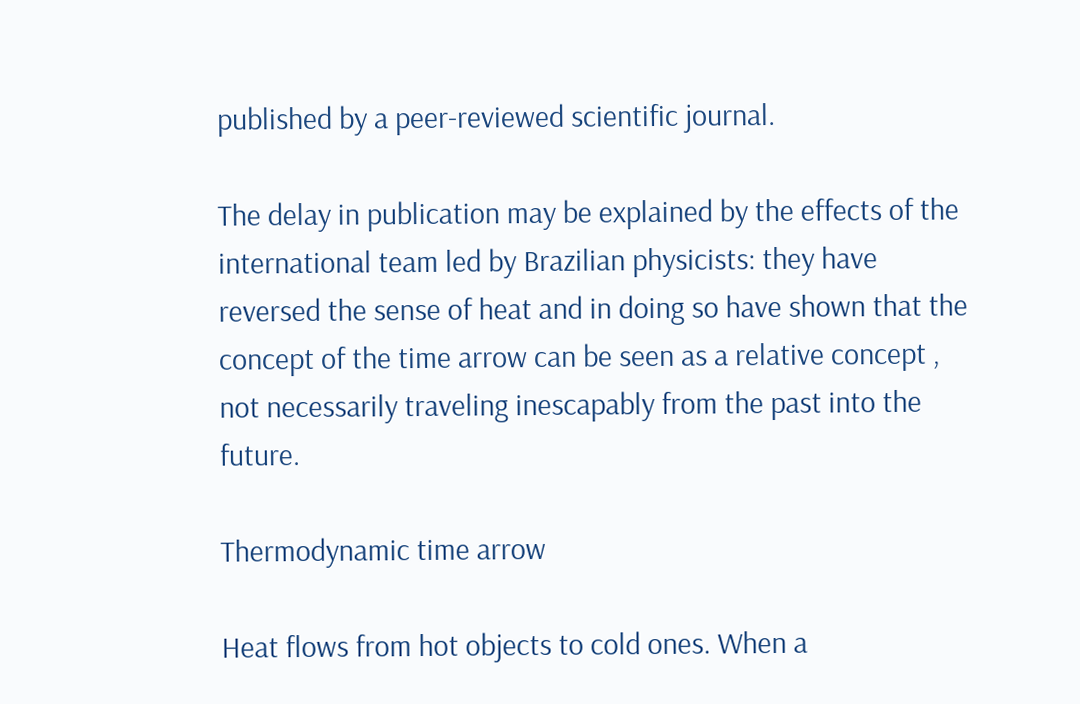published by a peer-reviewed scientific journal.

The delay in publication may be explained by the effects of the international team led by Brazilian physicists: they have reversed the sense of heat and in doing so have shown that the concept of the time arrow can be seen as a relative concept , not necessarily traveling inescapably from the past into the future.

Thermodynamic time arrow

Heat flows from hot objects to cold ones. When a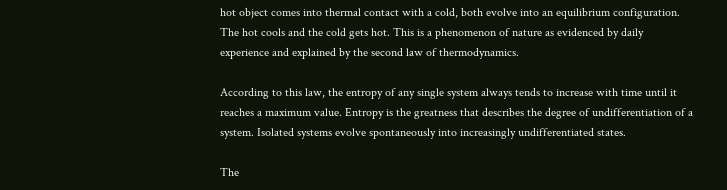hot object comes into thermal contact with a cold, both evolve into an equilibrium configuration. The hot cools and the cold gets hot. This is a phenomenon of nature as evidenced by daily experience and explained by the second law of thermodynamics.

According to this law, the entropy of any single system always tends to increase with time until it reaches a maximum value. Entropy is the greatness that describes the degree of undifferentiation of a system. Isolated systems evolve spontaneously into increasingly undifferentiated states.

The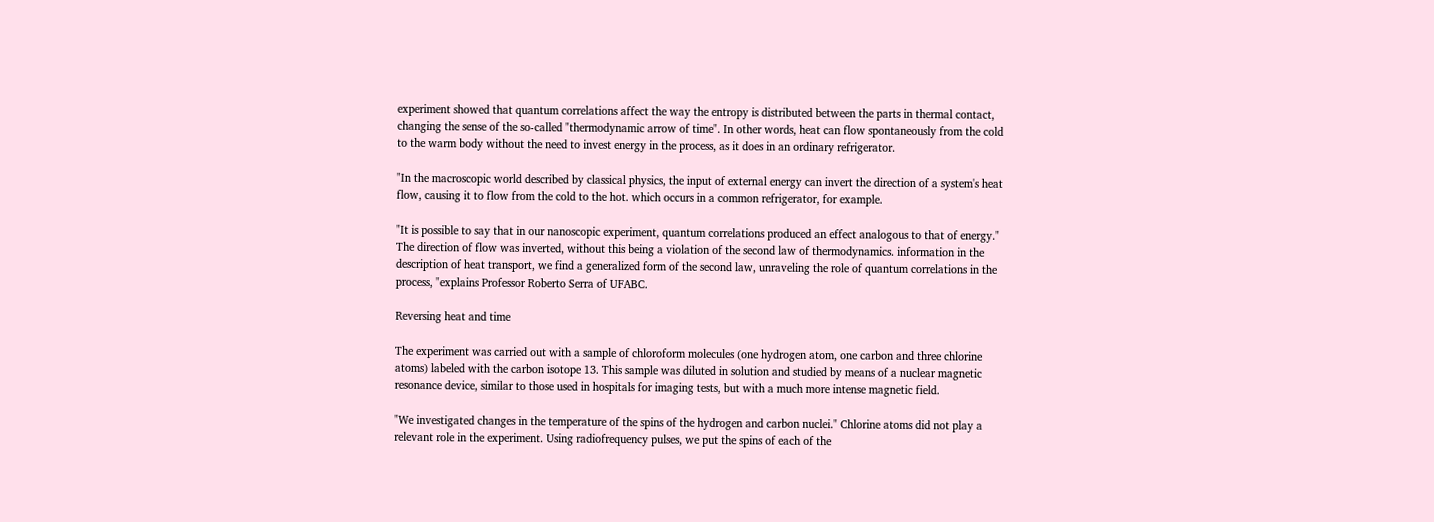experiment showed that quantum correlations affect the way the entropy is distributed between the parts in thermal contact, changing the sense of the so-called "thermodynamic arrow of time". In other words, heat can flow spontaneously from the cold to the warm body without the need to invest energy in the process, as it does in an ordinary refrigerator.

"In the macroscopic world described by classical physics, the input of external energy can invert the direction of a system's heat flow, causing it to flow from the cold to the hot. which occurs in a common refrigerator, for example.

"It is possible to say that in our nanoscopic experiment, quantum correlations produced an effect analogous to that of energy." The direction of flow was inverted, without this being a violation of the second law of thermodynamics. information in the description of heat transport, we find a generalized form of the second law, unraveling the role of quantum correlations in the process, "explains Professor Roberto Serra of UFABC.

Reversing heat and time

The experiment was carried out with a sample of chloroform molecules (one hydrogen atom, one carbon and three chlorine atoms) labeled with the carbon isotope 13. This sample was diluted in solution and studied by means of a nuclear magnetic resonance device, similar to those used in hospitals for imaging tests, but with a much more intense magnetic field.

"We investigated changes in the temperature of the spins of the hydrogen and carbon nuclei." Chlorine atoms did not play a relevant role in the experiment. Using radiofrequency pulses, we put the spins of each of the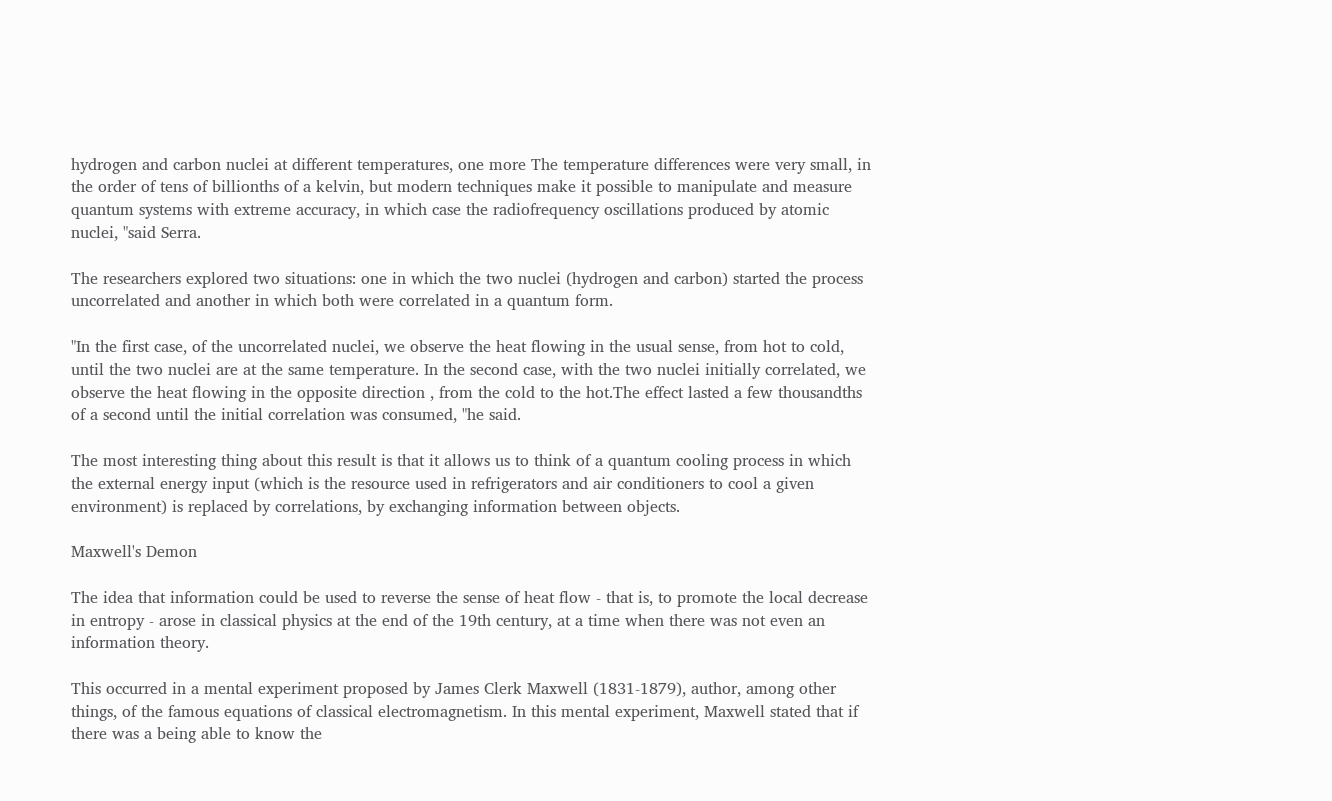hydrogen and carbon nuclei at different temperatures, one more The temperature differences were very small, in the order of tens of billionths of a kelvin, but modern techniques make it possible to manipulate and measure quantum systems with extreme accuracy, in which case the radiofrequency oscillations produced by atomic nuclei, "said Serra.

The researchers explored two situations: one in which the two nuclei (hydrogen and carbon) started the process uncorrelated and another in which both were correlated in a quantum form.

"In the first case, of the uncorrelated nuclei, we observe the heat flowing in the usual sense, from hot to cold, until the two nuclei are at the same temperature. In the second case, with the two nuclei initially correlated, we observe the heat flowing in the opposite direction , from the cold to the hot.The effect lasted a few thousandths of a second until the initial correlation was consumed, "he said.

The most interesting thing about this result is that it allows us to think of a quantum cooling process in which the external energy input (which is the resource used in refrigerators and air conditioners to cool a given environment) is replaced by correlations, by exchanging information between objects.

Maxwell's Demon

The idea that information could be used to reverse the sense of heat flow - that is, to promote the local decrease in entropy - arose in classical physics at the end of the 19th century, at a time when there was not even an information theory.

This occurred in a mental experiment proposed by James Clerk Maxwell (1831-1879), author, among other things, of the famous equations of classical electromagnetism. In this mental experiment, Maxwell stated that if there was a being able to know the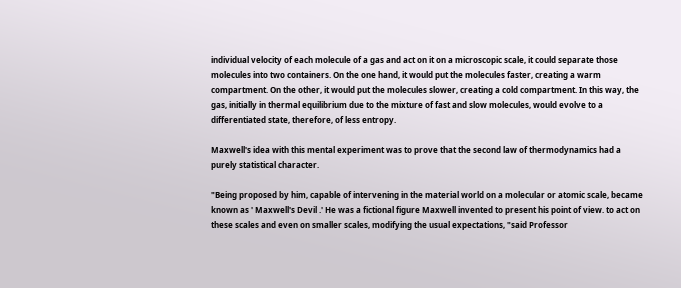individual velocity of each molecule of a gas and act on it on a microscopic scale, it could separate those molecules into two containers. On the one hand, it would put the molecules faster, creating a warm compartment. On the other, it would put the molecules slower, creating a cold compartment. In this way, the gas, initially in thermal equilibrium due to the mixture of fast and slow molecules, would evolve to a differentiated state, therefore, of less entropy.

Maxwell's idea with this mental experiment was to prove that the second law of thermodynamics had a purely statistical character.

"Being proposed by him, capable of intervening in the material world on a molecular or atomic scale, became known as ' Maxwell's Devil .' He was a fictional figure Maxwell invented to present his point of view. to act on these scales and even on smaller scales, modifying the usual expectations, "said Professor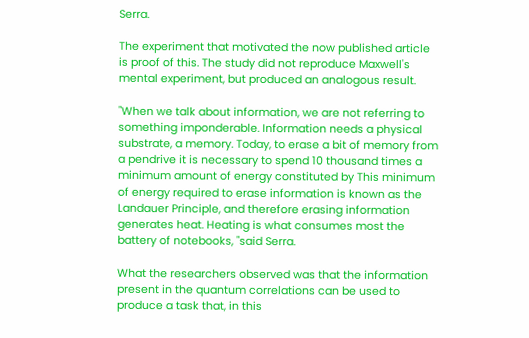Serra.

The experiment that motivated the now published article is proof of this. The study did not reproduce Maxwell's mental experiment, but produced an analogous result.

"When we talk about information, we are not referring to something imponderable. Information needs a physical substrate, a memory. Today, to erase a bit of memory from a pendrive it is necessary to spend 10 thousand times a minimum amount of energy constituted by This minimum of energy required to erase information is known as the Landauer Principle, and therefore erasing information generates heat. Heating is what consumes most the battery of notebooks, "said Serra.

What the researchers observed was that the information present in the quantum correlations can be used to produce a task that, in this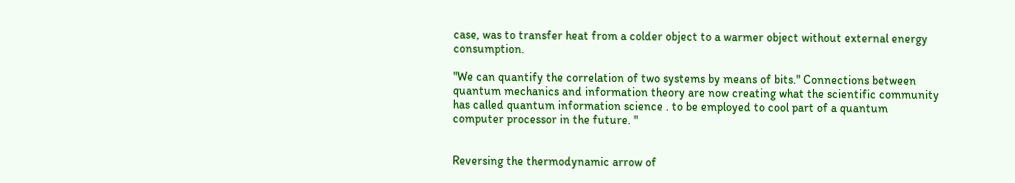case, was to transfer heat from a colder object to a warmer object without external energy consumption.

"We can quantify the correlation of two systems by means of bits." Connections between quantum mechanics and information theory are now creating what the scientific community has called quantum information science . to be employed to cool part of a quantum computer processor in the future. "


Reversing the thermodynamic arrow of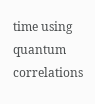time using quantum correlations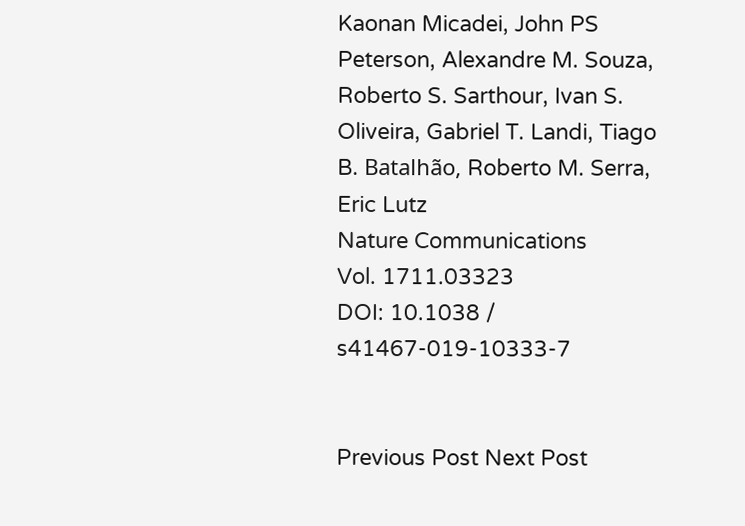Kaonan Micadei, John PS Peterson, Alexandre M. Souza, Roberto S. Sarthour, Ivan S. Oliveira, Gabriel T. Landi, Tiago B. Batalhão, Roberto M. Serra, Eric Lutz
Nature Communications
Vol. 1711.03323
DOI: 10.1038 / s41467-019-10333-7


Previous Post Next Post